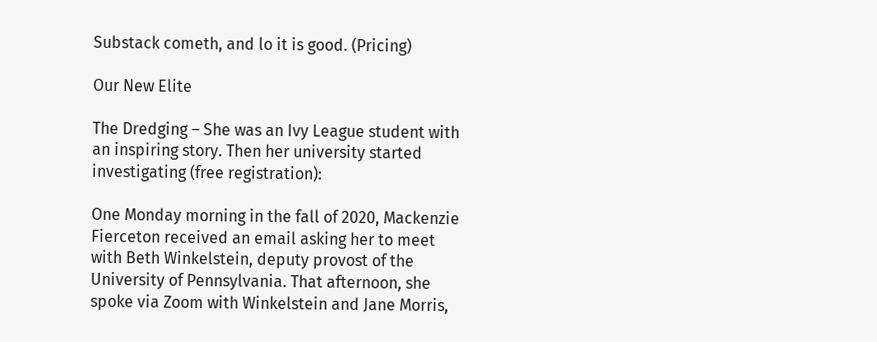Substack cometh, and lo it is good. (Pricing)

Our New Elite

The Dredging – She was an Ivy League student with an inspiring story. Then her university started investigating (free registration):

One Monday morning in the fall of 2020, Mackenzie Fierceton received an email asking her to meet with Beth Winkelstein, deputy provost of the University of Pennsylvania. That afternoon, she spoke via Zoom with Winkelstein and Jane Morris,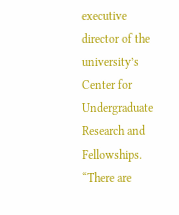executive director of the university’s Center for Undergraduate Research and Fellowships. “There are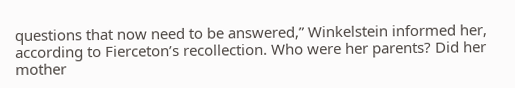questions that now need to be answered,” Winkelstein informed her, according to Fierceton’s recollection. Who were her parents? Did her mother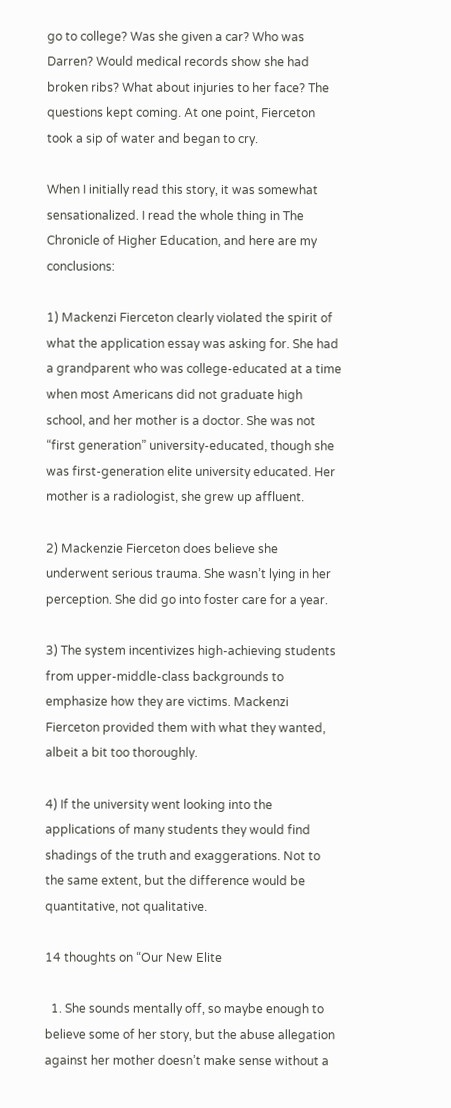go to college? Was she given a car? Who was Darren? Would medical records show she had broken ribs? What about injuries to her face? The questions kept coming. At one point, Fierceton took a sip of water and began to cry.

When I initially read this story, it was somewhat sensationalized. I read the whole thing in The Chronicle of Higher Education, and here are my conclusions:

1) Mackenzi Fierceton clearly violated the spirit of what the application essay was asking for. She had a grandparent who was college-educated at a time when most Americans did not graduate high school, and her mother is a doctor. She was not “first generation” university-educated, though she was first-generation elite university educated. Her mother is a radiologist, she grew up affluent.

2) Mackenzie Fierceton does believe she underwent serious trauma. She wasn’t lying in her perception. She did go into foster care for a year.

3) The system incentivizes high-achieving students from upper-middle-class backgrounds to emphasize how they are victims. Mackenzi Fierceton provided them with what they wanted, albeit a bit too thoroughly.

4) If the university went looking into the applications of many students they would find shadings of the truth and exaggerations. Not to the same extent, but the difference would be quantitative, not qualitative.

14 thoughts on “Our New Elite

  1. She sounds mentally off, so maybe enough to believe some of her story, but the abuse allegation against her mother doesn’t make sense without a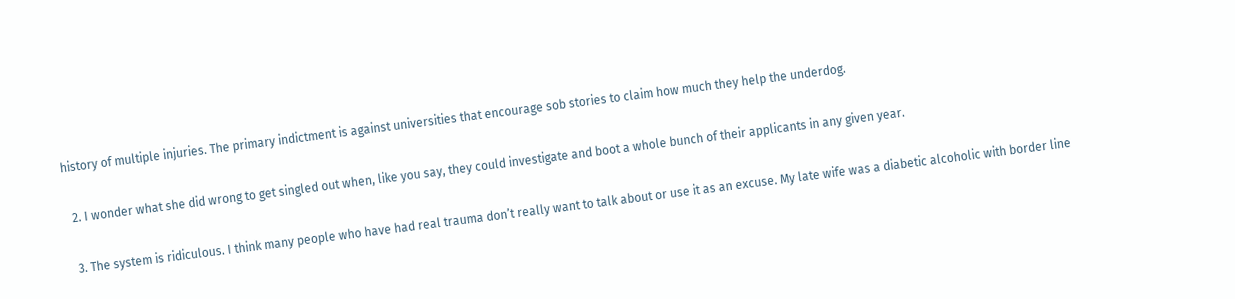history of multiple injuries. The primary indictment is against universities that encourage sob stories to claim how much they help the underdog.

  2. I wonder what she did wrong to get singled out when, like you say, they could investigate and boot a whole bunch of their applicants in any given year.

  3. The system is ridiculous. I think many people who have had real trauma don’t really want to talk about or use it as an excuse. My late wife was a diabetic alcoholic with border line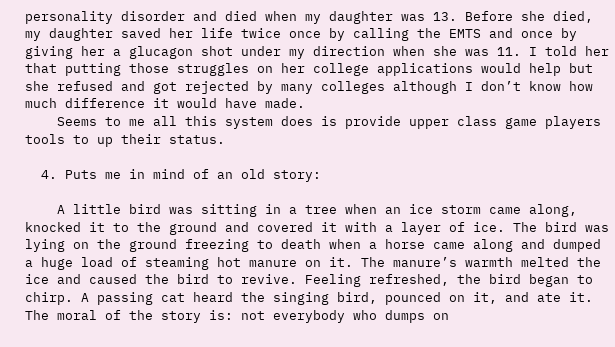personality disorder and died when my daughter was 13. Before she died, my daughter saved her life twice once by calling the EMTS and once by giving her a glucagon shot under my direction when she was 11. I told her that putting those struggles on her college applications would help but she refused and got rejected by many colleges although I don’t know how much difference it would have made.
    Seems to me all this system does is provide upper class game players tools to up their status.

  4. Puts me in mind of an old story:

    A little bird was sitting in a tree when an ice storm came along, knocked it to the ground and covered it with a layer of ice. The bird was lying on the ground freezing to death when a horse came along and dumped a huge load of steaming hot manure on it. The manure’s warmth melted the ice and caused the bird to revive. Feeling refreshed, the bird began to chirp. A passing cat heard the singing bird, pounced on it, and ate it. The moral of the story is: not everybody who dumps on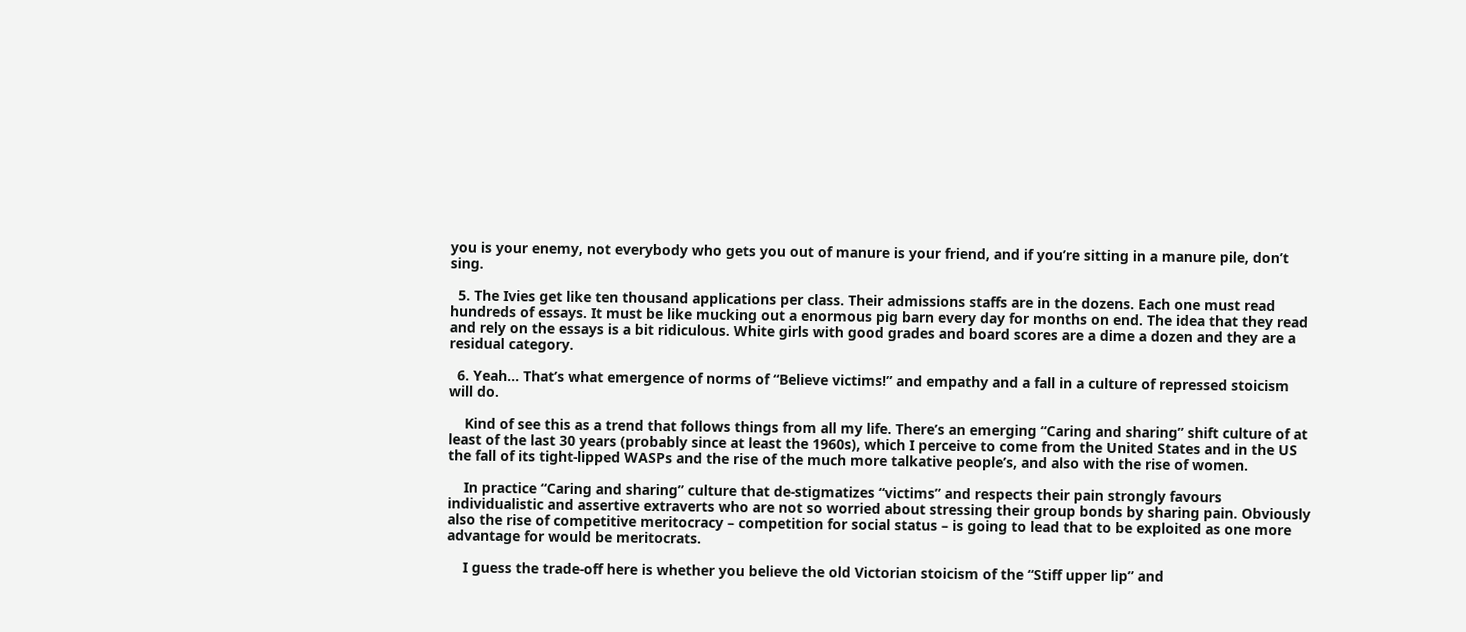you is your enemy, not everybody who gets you out of manure is your friend, and if you’re sitting in a manure pile, don’t sing.

  5. The Ivies get like ten thousand applications per class. Their admissions staffs are in the dozens. Each one must read hundreds of essays. It must be like mucking out a enormous pig barn every day for months on end. The idea that they read and rely on the essays is a bit ridiculous. White girls with good grades and board scores are a dime a dozen and they are a residual category.

  6. Yeah… That’s what emergence of norms of “Believe victims!” and empathy and a fall in a culture of repressed stoicism will do.

    Kind of see this as a trend that follows things from all my life. There’s an emerging “Caring and sharing” shift culture of at least of the last 30 years (probably since at least the 1960s), which I perceive to come from the United States and in the US the fall of its tight-lipped WASPs and the rise of the much more talkative people’s, and also with the rise of women.

    In practice “Caring and sharing” culture that de-stigmatizes “victims” and respects their pain strongly favours individualistic and assertive extraverts who are not so worried about stressing their group bonds by sharing pain. Obviously also the rise of competitive meritocracy – competition for social status – is going to lead that to be exploited as one more advantage for would be meritocrats.

    I guess the trade-off here is whether you believe the old Victorian stoicism of the “Stiff upper lip” and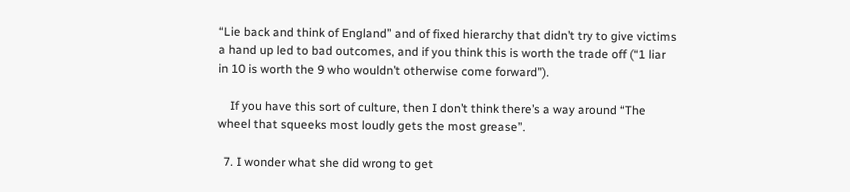“Lie back and think of England” and of fixed hierarchy that didn’t try to give victims a hand up led to bad outcomes, and if you think this is worth the trade off (“1 liar in 10 is worth the 9 who wouldn’t otherwise come forward”).

    If you have this sort of culture, then I don’t think there’s a way around “The wheel that squeeks most loudly gets the most grease”.

  7. I wonder what she did wrong to get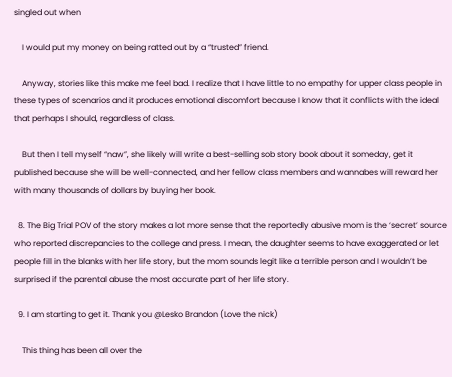singled out when

    I would put my money on being ratted out by a “trusted” friend.

    Anyway, stories like this make me feel bad. I realize that I have little to no empathy for upper class people in these types of scenarios and it produces emotional discomfort because I know that it conflicts with the ideal that perhaps I should, regardless of class.

    But then I tell myself “naw”, she likely will write a best-selling sob story book about it someday, get it published because she will be well-connected, and her fellow class members and wannabes will reward her with many thousands of dollars by buying her book.

  8. The Big Trial POV of the story makes a lot more sense that the reportedly abusive mom is the ‘secret’ source who reported discrepancies to the college and press. I mean, the daughter seems to have exaggerated or let people fill in the blanks with her life story, but the mom sounds legit like a terrible person and I wouldn’t be surprised if the parental abuse the most accurate part of her life story.

  9. I am starting to get it. Thank you @Lesko Brandon (Love the nick)

    This thing has been all over the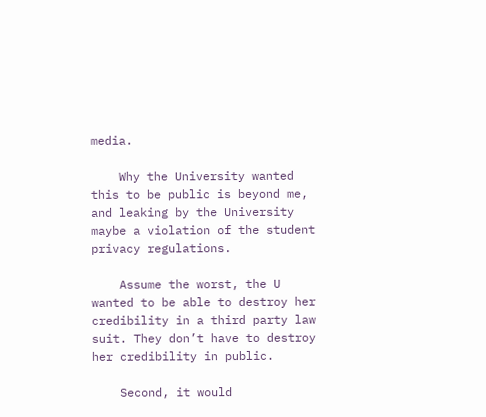media.

    Why the University wanted this to be public is beyond me, and leaking by the University maybe a violation of the student privacy regulations.

    Assume the worst, the U wanted to be able to destroy her credibility in a third party law suit. They don’t have to destroy her credibility in public.

    Second, it would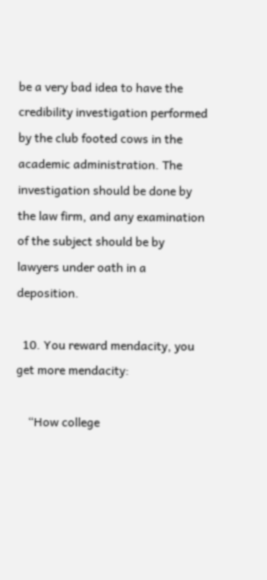be a very bad idea to have the credibility investigation performed by the club footed cows in the academic administration. The investigation should be done by the law firm, and any examination of the subject should be by lawyers under oath in a deposition.

  10. You reward mendacity, you get more mendacity:

    “How college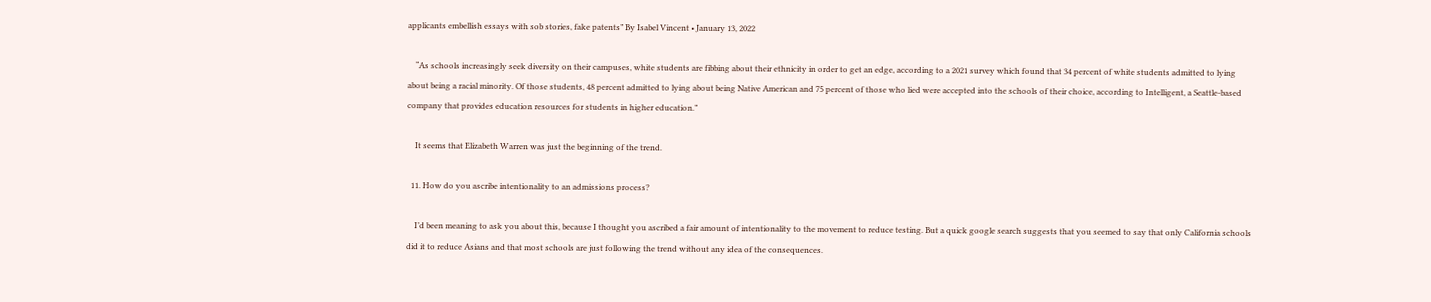applicants embellish essays with sob stories, fake patents” By Isabel Vincent • January 13, 2022

    “As schools increasingly seek diversity on their campuses, white students are fibbing about their ethnicity in order to get an edge, according to a 2021 survey which found that 34 percent of white students admitted to lying about being a racial minority. Of those students, 48 percent admitted to lying about being Native American and 75 percent of those who lied were accepted into the schools of their choice, according to Intelligent, a Seattle-based company that provides education resources for students in higher education.”

    It seems that Elizabeth Warren was just the beginning of the trend.

  11. How do you ascribe intentionality to an admissions process?

    I’d been meaning to ask you about this, because I thought you ascribed a fair amount of intentionality to the movement to reduce testing. But a quick google search suggests that you seemed to say that only California schools did it to reduce Asians and that most schools are just following the trend without any idea of the consequences.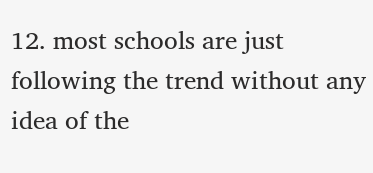12. most schools are just following the trend without any idea of the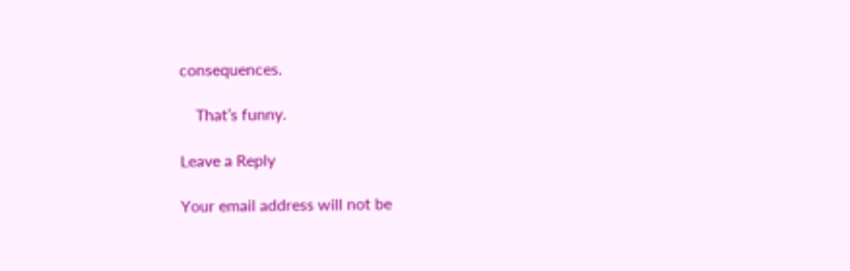consequences.

    That’s funny.

Leave a Reply

Your email address will not be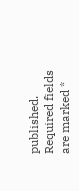published. Required fields are marked *